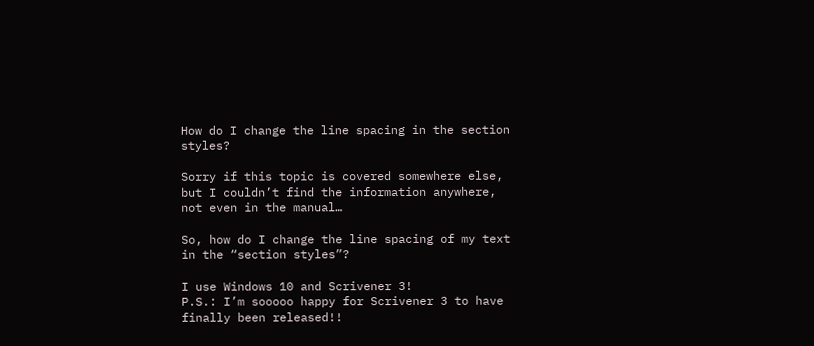How do I change the line spacing in the section styles?

Sorry if this topic is covered somewhere else, but I couldn’t find the information anywhere, not even in the manual…

So, how do I change the line spacing of my text in the “section styles”?

I use Windows 10 and Scrivener 3!
P.S.: I’m sooooo happy for Scrivener 3 to have finally been released!!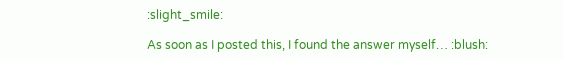:slight_smile:

As soon as I posted this, I found the answer myself… :blush: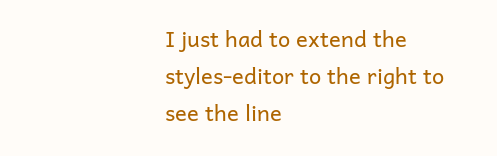I just had to extend the styles-editor to the right to see the line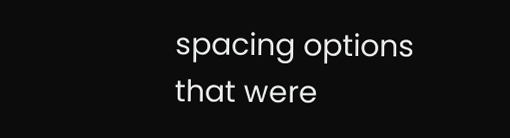spacing options that were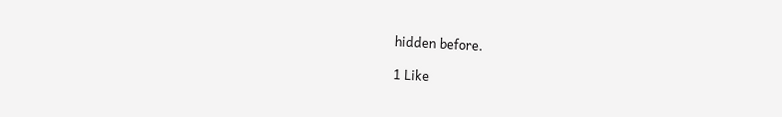hidden before.

1 Like